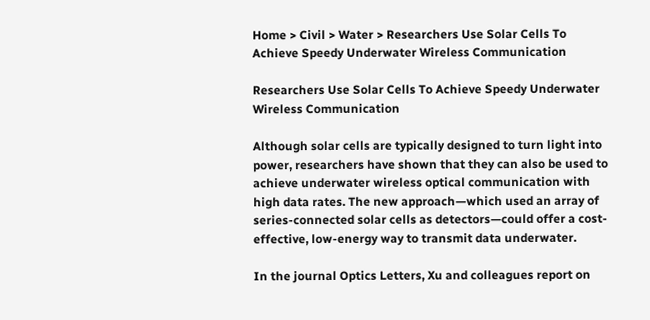Home > Civil > Water > Researchers Use Solar Cells To Achieve Speedy Underwater Wireless Communication

Researchers Use Solar Cells To Achieve Speedy Underwater Wireless Communication

Although solar cells are typically designed to turn light into power, researchers have shown that they can also be used to achieve underwater wireless optical communication with high data rates. The new approach—which used an array of series-connected solar cells as detectors—could offer a cost-effective, low-energy way to transmit data underwater.

In the journal Optics Letters, Xu and colleagues report on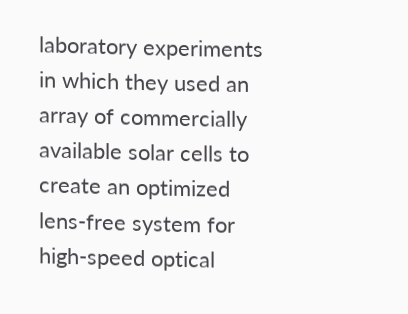laboratory experiments in which they used an array of commercially available solar cells to create an optimized lens-free system for high-speed optical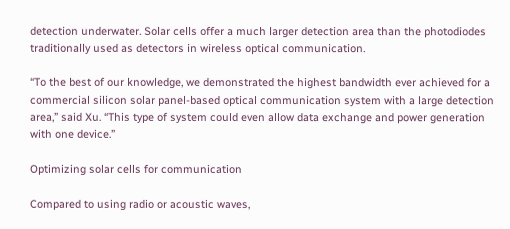detection underwater. Solar cells offer a much larger detection area than the photodiodes traditionally used as detectors in wireless optical communication.

“To the best of our knowledge, we demonstrated the highest bandwidth ever achieved for a commercial silicon solar panel-based optical communication system with a large detection area,” said Xu. “This type of system could even allow data exchange and power generation with one device.”

Optimizing solar cells for communication

Compared to using radio or acoustic waves,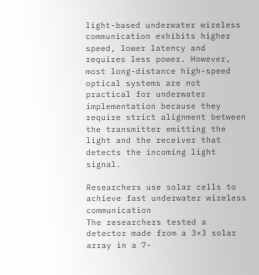light-based underwater wireless communication exhibits higher speed, lower latency and requires less power. However, most long-distance high-speed optical systems are not practical for underwater implementation because they require strict alignment between the transmitter emitting the light and the receiver that detects the incoming light signal.

Researchers use solar cells to achieve fast underwater wireless communication
The researchers tested a detector made from a 3×3 solar array in a 7-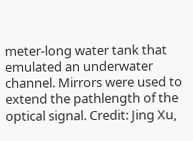meter-long water tank that emulated an underwater channel. Mirrors were used to extend the pathlength of the optical signal. Credit: Jing Xu,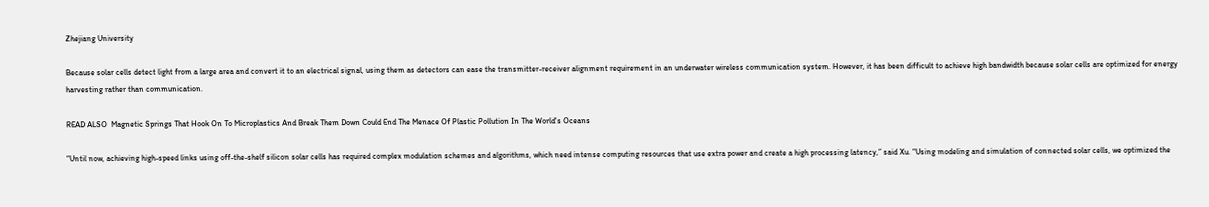Zhejiang University

Because solar cells detect light from a large area and convert it to an electrical signal, using them as detectors can ease the transmitter-receiver alignment requirement in an underwater wireless communication system. However, it has been difficult to achieve high bandwidth because solar cells are optimized for energy harvesting rather than communication.

READ ALSO  Magnetic Springs That Hook On To Microplastics And Break Them Down Could End The Menace Of Plastic Pollution In The World's Oceans

“Until now, achieving high-speed links using off-the-shelf silicon solar cells has required complex modulation schemes and algorithms, which need intense computing resources that use extra power and create a high processing latency,” said Xu. “Using modeling and simulation of connected solar cells, we optimized the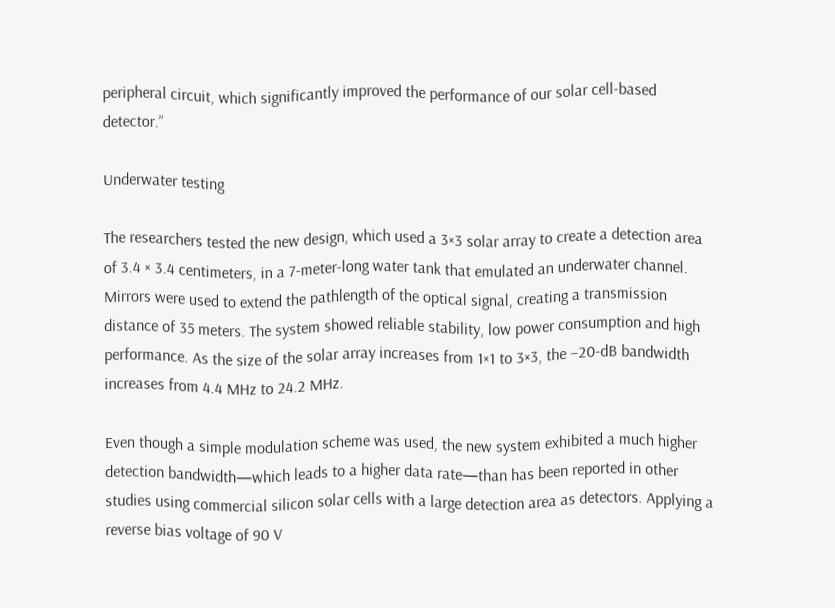peripheral circuit, which significantly improved the performance of our solar cell-based detector.”

Underwater testing

The researchers tested the new design, which used a 3×3 solar array to create a detection area of 3.4 × 3.4 centimeters, in a 7-meter-long water tank that emulated an underwater channel. Mirrors were used to extend the pathlength of the optical signal, creating a transmission distance of 35 meters. The system showed reliable stability, low power consumption and high performance. As the size of the solar array increases from 1×1 to 3×3, the −20-dB bandwidth increases from 4.4 MHz to 24.2 MHz.

Even though a simple modulation scheme was used, the new system exhibited a much higher detection bandwidth—which leads to a higher data rate—than has been reported in other studies using commercial silicon solar cells with a large detection area as detectors. Applying a reverse bias voltage of 90 V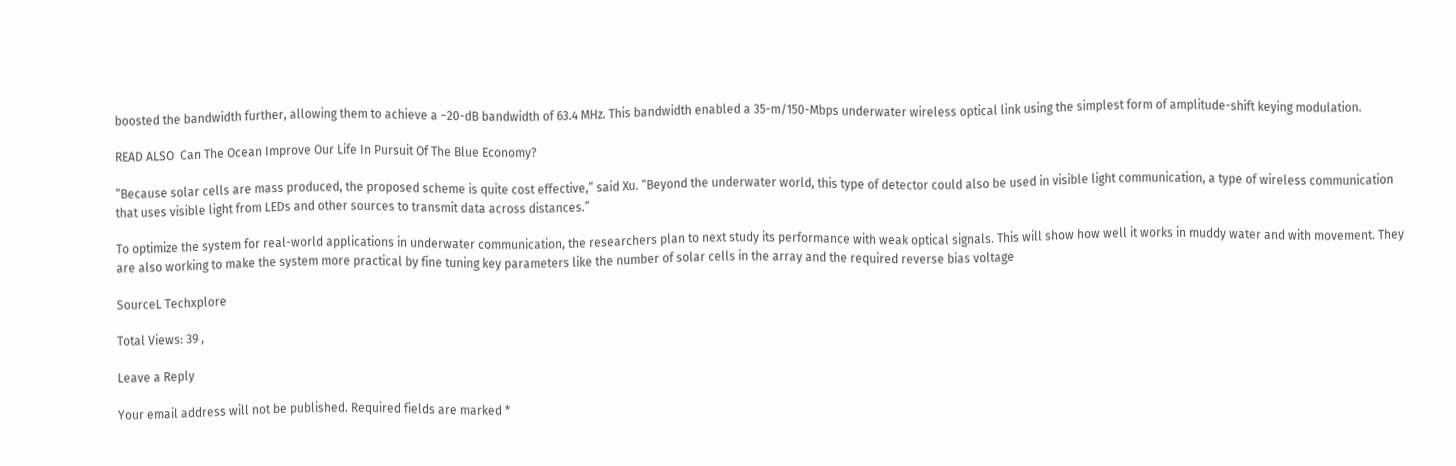boosted the bandwidth further, allowing them to achieve a −20-dB bandwidth of 63.4 MHz. This bandwidth enabled a 35-m/150-Mbps underwater wireless optical link using the simplest form of amplitude-shift keying modulation.

READ ALSO  Can The Ocean Improve Our Life In Pursuit Of The Blue Economy?

“Because solar cells are mass produced, the proposed scheme is quite cost effective,” said Xu. “Beyond the underwater world, this type of detector could also be used in visible light communication, a type of wireless communication that uses visible light from LEDs and other sources to transmit data across distances.”

To optimize the system for real-world applications in underwater communication, the researchers plan to next study its performance with weak optical signals. This will show how well it works in muddy water and with movement. They are also working to make the system more practical by fine tuning key parameters like the number of solar cells in the array and the required reverse bias voltage

SourceL Techxplore

Total Views: 39 ,

Leave a Reply

Your email address will not be published. Required fields are marked *